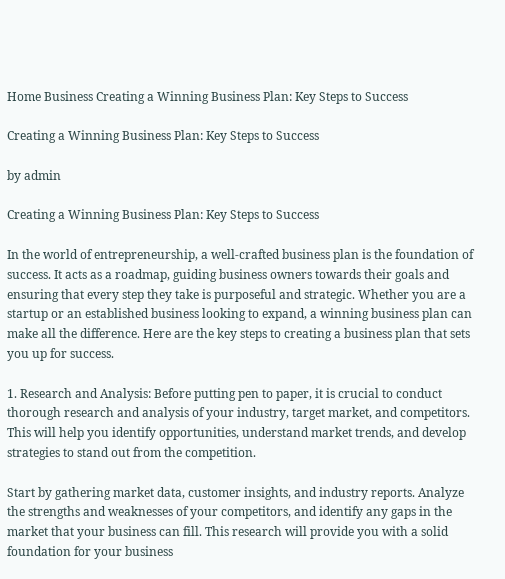Home Business Creating a Winning Business Plan: Key Steps to Success

Creating a Winning Business Plan: Key Steps to Success

by admin

Creating a Winning Business Plan: Key Steps to Success

In the world of entrepreneurship, a well-crafted business plan is the foundation of success. It acts as a roadmap, guiding business owners towards their goals and ensuring that every step they take is purposeful and strategic. Whether you are a startup or an established business looking to expand, a winning business plan can make all the difference. Here are the key steps to creating a business plan that sets you up for success.

1. Research and Analysis: Before putting pen to paper, it is crucial to conduct thorough research and analysis of your industry, target market, and competitors. This will help you identify opportunities, understand market trends, and develop strategies to stand out from the competition.

Start by gathering market data, customer insights, and industry reports. Analyze the strengths and weaknesses of your competitors, and identify any gaps in the market that your business can fill. This research will provide you with a solid foundation for your business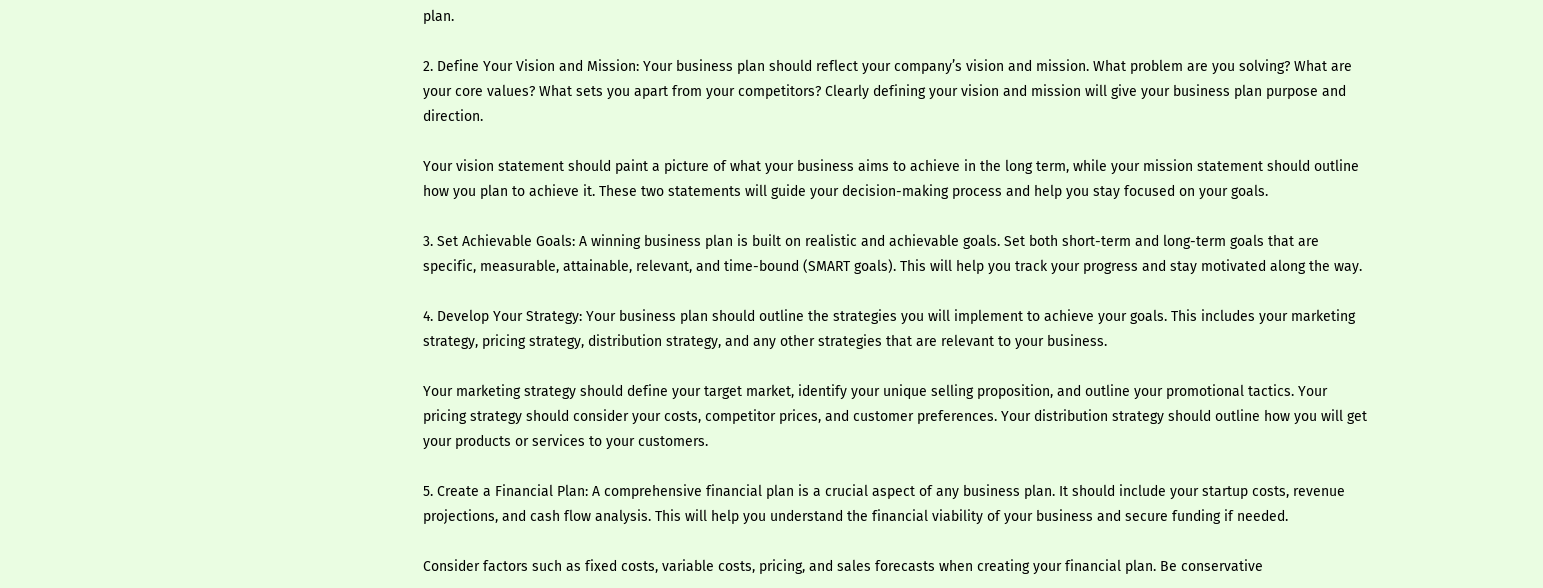plan.

2. Define Your Vision and Mission: Your business plan should reflect your company’s vision and mission. What problem are you solving? What are your core values? What sets you apart from your competitors? Clearly defining your vision and mission will give your business plan purpose and direction.

Your vision statement should paint a picture of what your business aims to achieve in the long term, while your mission statement should outline how you plan to achieve it. These two statements will guide your decision-making process and help you stay focused on your goals.

3. Set Achievable Goals: A winning business plan is built on realistic and achievable goals. Set both short-term and long-term goals that are specific, measurable, attainable, relevant, and time-bound (SMART goals). This will help you track your progress and stay motivated along the way.

4. Develop Your Strategy: Your business plan should outline the strategies you will implement to achieve your goals. This includes your marketing strategy, pricing strategy, distribution strategy, and any other strategies that are relevant to your business.

Your marketing strategy should define your target market, identify your unique selling proposition, and outline your promotional tactics. Your pricing strategy should consider your costs, competitor prices, and customer preferences. Your distribution strategy should outline how you will get your products or services to your customers.

5. Create a Financial Plan: A comprehensive financial plan is a crucial aspect of any business plan. It should include your startup costs, revenue projections, and cash flow analysis. This will help you understand the financial viability of your business and secure funding if needed.

Consider factors such as fixed costs, variable costs, pricing, and sales forecasts when creating your financial plan. Be conservative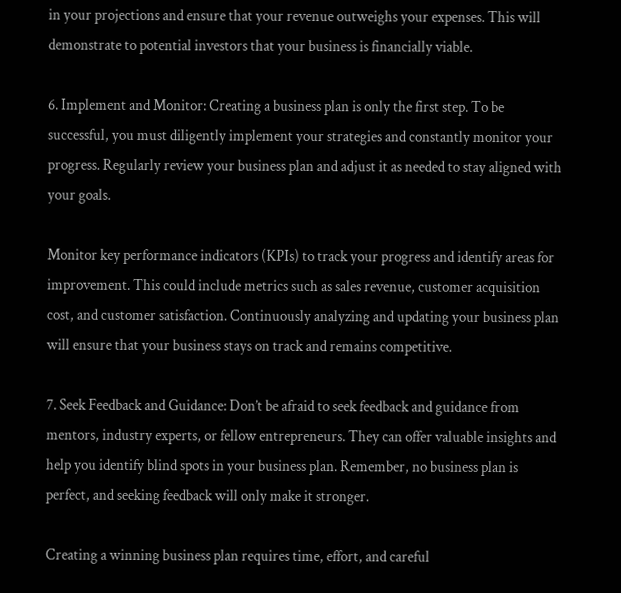in your projections and ensure that your revenue outweighs your expenses. This will demonstrate to potential investors that your business is financially viable.

6. Implement and Monitor: Creating a business plan is only the first step. To be successful, you must diligently implement your strategies and constantly monitor your progress. Regularly review your business plan and adjust it as needed to stay aligned with your goals.

Monitor key performance indicators (KPIs) to track your progress and identify areas for improvement. This could include metrics such as sales revenue, customer acquisition cost, and customer satisfaction. Continuously analyzing and updating your business plan will ensure that your business stays on track and remains competitive.

7. Seek Feedback and Guidance: Don’t be afraid to seek feedback and guidance from mentors, industry experts, or fellow entrepreneurs. They can offer valuable insights and help you identify blind spots in your business plan. Remember, no business plan is perfect, and seeking feedback will only make it stronger.

Creating a winning business plan requires time, effort, and careful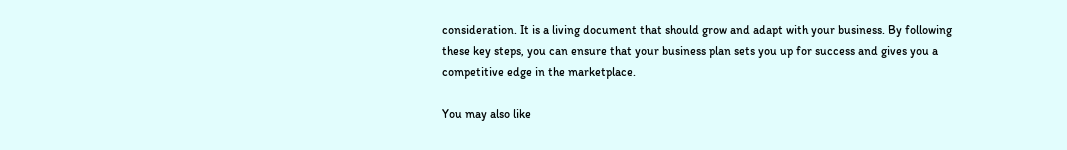consideration. It is a living document that should grow and adapt with your business. By following these key steps, you can ensure that your business plan sets you up for success and gives you a competitive edge in the marketplace.

You may also like